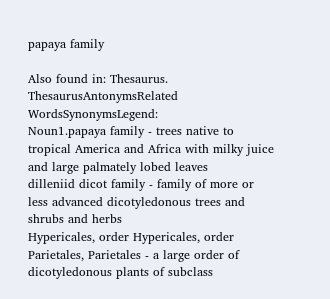papaya family

Also found in: Thesaurus.
ThesaurusAntonymsRelated WordsSynonymsLegend:
Noun1.papaya family - trees native to tropical America and Africa with milky juice and large palmately lobed leaves
dilleniid dicot family - family of more or less advanced dicotyledonous trees and shrubs and herbs
Hypericales, order Hypericales, order Parietales, Parietales - a large order of dicotyledonous plants of subclass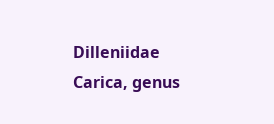Dilleniidae
Carica, genus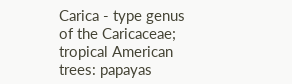Carica - type genus of the Caricaceae; tropical American trees: papayas